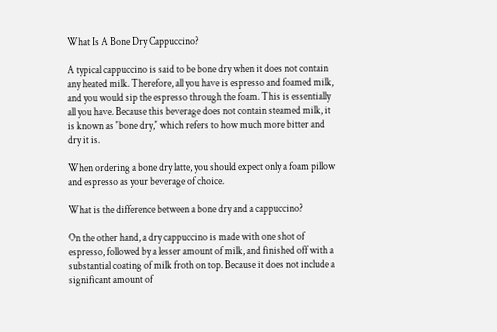What Is A Bone Dry Cappuccino?

A typical cappuccino is said to be bone dry when it does not contain any heated milk. Therefore, all you have is espresso and foamed milk, and you would sip the espresso through the foam. This is essentially all you have. Because this beverage does not contain steamed milk, it is known as ″bone dry,″ which refers to how much more bitter and dry it is.

When ordering a bone dry latte, you should expect only a foam pillow and espresso as your beverage of choice.

What is the difference between a bone dry and a cappuccino?

On the other hand, a dry cappuccino is made with one shot of espresso, followed by a lesser amount of milk, and finished off with a substantial coating of milk froth on top. Because it does not include a significant amount of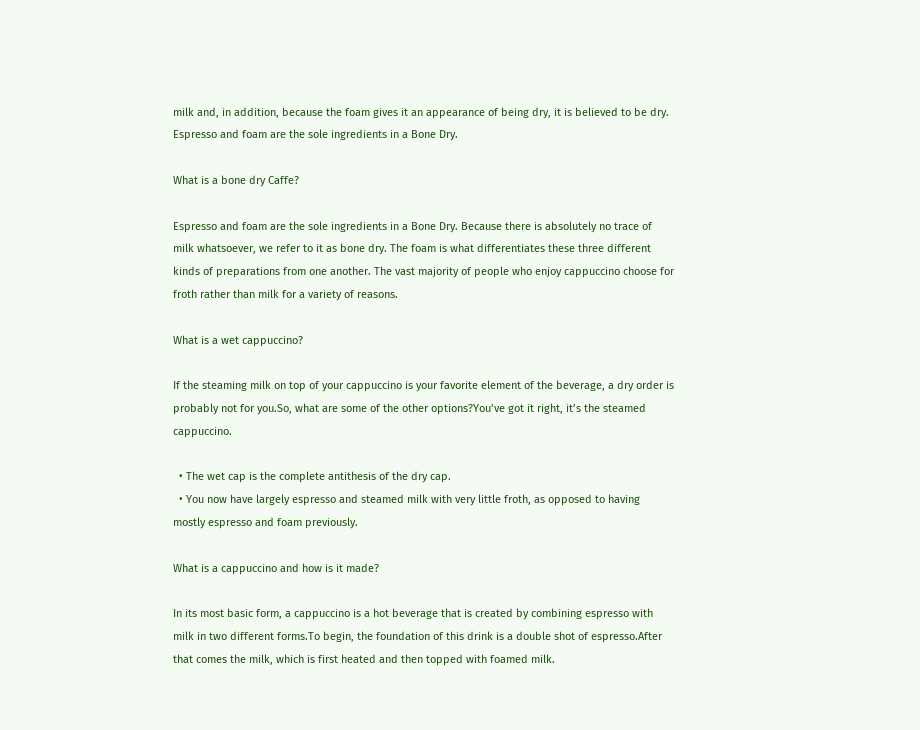milk and, in addition, because the foam gives it an appearance of being dry, it is believed to be dry. Espresso and foam are the sole ingredients in a Bone Dry.

What is a bone dry Caffe?

Espresso and foam are the sole ingredients in a Bone Dry. Because there is absolutely no trace of milk whatsoever, we refer to it as bone dry. The foam is what differentiates these three different kinds of preparations from one another. The vast majority of people who enjoy cappuccino choose for froth rather than milk for a variety of reasons.

What is a wet cappuccino?

If the steaming milk on top of your cappuccino is your favorite element of the beverage, a dry order is probably not for you.So, what are some of the other options?You’ve got it right, it’s the steamed cappuccino.

  • The wet cap is the complete antithesis of the dry cap.
  • You now have largely espresso and steamed milk with very little froth, as opposed to having mostly espresso and foam previously.

What is a cappuccino and how is it made?

In its most basic form, a cappuccino is a hot beverage that is created by combining espresso with milk in two different forms.To begin, the foundation of this drink is a double shot of espresso.After that comes the milk, which is first heated and then topped with foamed milk.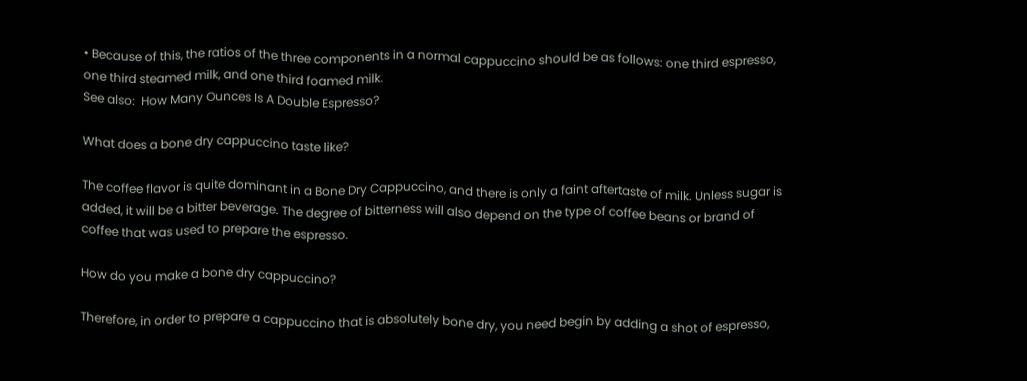• Because of this, the ratios of the three components in a normal cappuccino should be as follows: one third espresso, one third steamed milk, and one third foamed milk.
See also:  How Many Ounces Is A Double Espresso?

What does a bone dry cappuccino taste like?

The coffee flavor is quite dominant in a Bone Dry Cappuccino, and there is only a faint aftertaste of milk. Unless sugar is added, it will be a bitter beverage. The degree of bitterness will also depend on the type of coffee beans or brand of coffee that was used to prepare the espresso.

How do you make a bone dry cappuccino?

Therefore, in order to prepare a cappuccino that is absolutely bone dry, you need begin by adding a shot of espresso,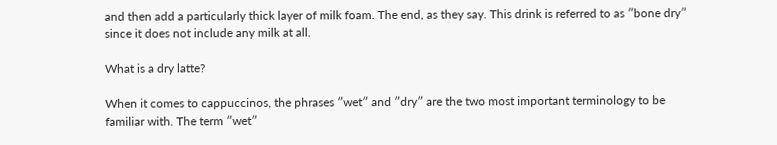and then add a particularly thick layer of milk foam. The end, as they say. This drink is referred to as ″bone dry″ since it does not include any milk at all.

What is a dry latte?

When it comes to cappuccinos, the phrases ″wet″ and ″dry″ are the two most important terminology to be familiar with. The term ″wet″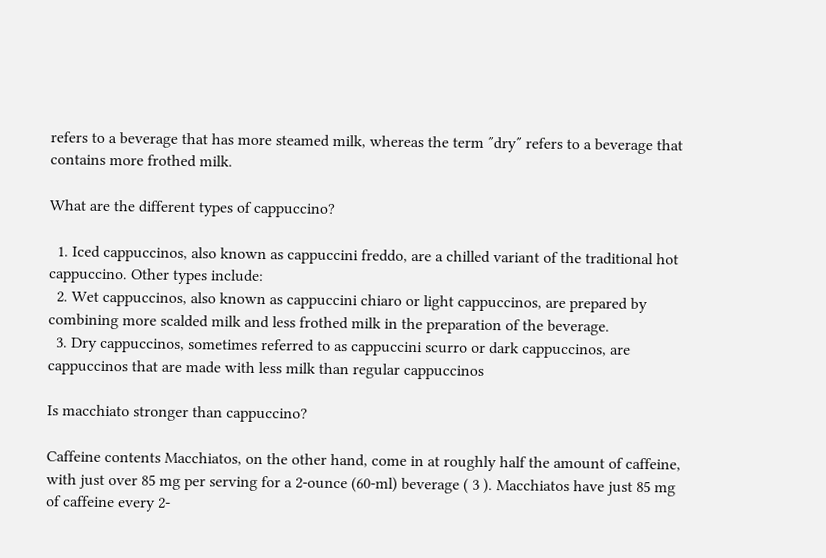refers to a beverage that has more steamed milk, whereas the term ″dry″ refers to a beverage that contains more frothed milk.

What are the different types of cappuccino?

  1. Iced cappuccinos, also known as cappuccini freddo, are a chilled variant of the traditional hot cappuccino. Other types include:
  2. Wet cappuccinos, also known as cappuccini chiaro or light cappuccinos, are prepared by combining more scalded milk and less frothed milk in the preparation of the beverage.
  3. Dry cappuccinos, sometimes referred to as cappuccini scurro or dark cappuccinos, are cappuccinos that are made with less milk than regular cappuccinos

Is macchiato stronger than cappuccino?

Caffeine contents Macchiatos, on the other hand, come in at roughly half the amount of caffeine, with just over 85 mg per serving for a 2-ounce (60-ml) beverage ( 3 ). Macchiatos have just 85 mg of caffeine every 2-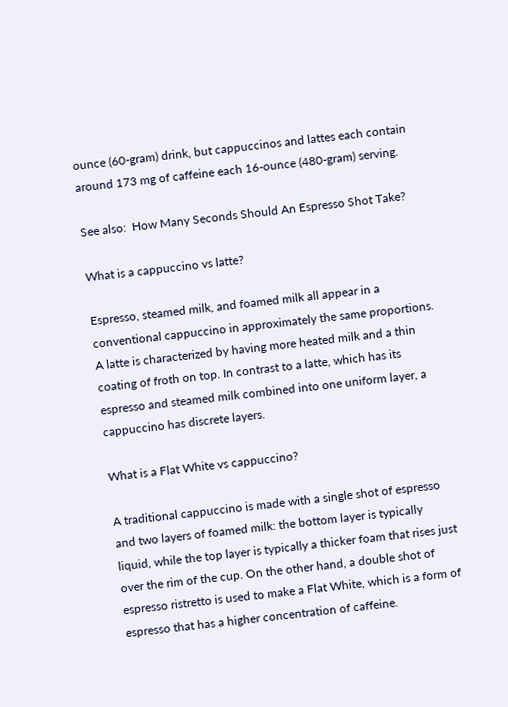ounce (60-gram) drink, but cappuccinos and lattes each contain around 173 mg of caffeine each 16-ounce (480-gram) serving.

See also:  How Many Seconds Should An Espresso Shot Take?

What is a cappuccino vs latte?

Espresso, steamed milk, and foamed milk all appear in a conventional cappuccino in approximately the same proportions. A latte is characterized by having more heated milk and a thin coating of froth on top. In contrast to a latte, which has its espresso and steamed milk combined into one uniform layer, a cappuccino has discrete layers.

What is a Flat White vs cappuccino?

A traditional cappuccino is made with a single shot of espresso and two layers of foamed milk: the bottom layer is typically liquid, while the top layer is typically a thicker foam that rises just over the rim of the cup. On the other hand, a double shot of espresso ristretto is used to make a Flat White, which is a form of espresso that has a higher concentration of caffeine.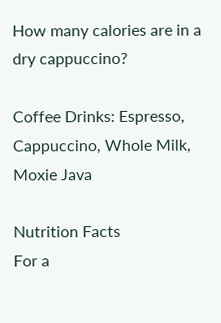How many calories are in a dry cappuccino?

Coffee Drinks: Espresso, Cappuccino, Whole Milk, Moxie Java

Nutrition Facts
For a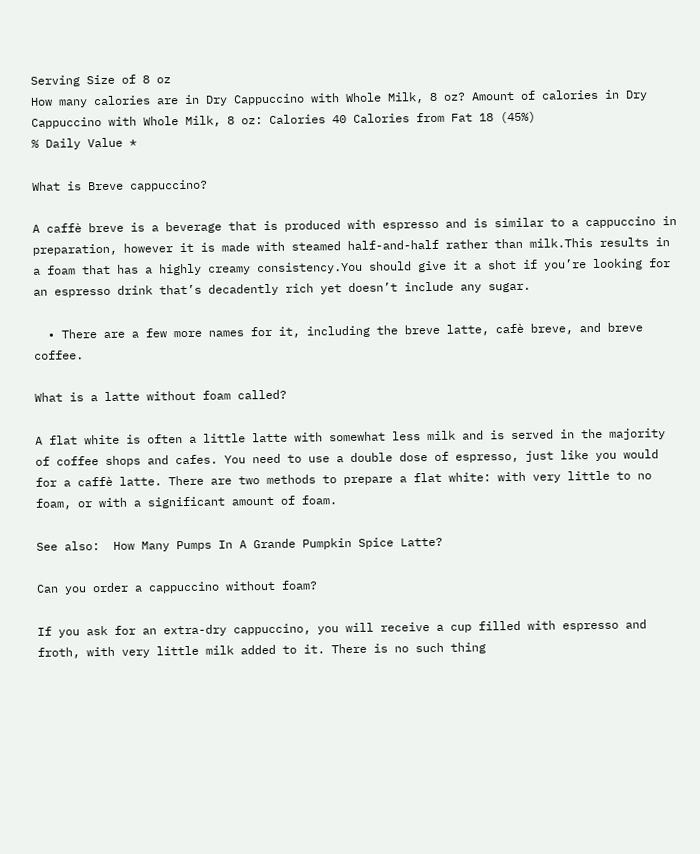Serving Size of 8 oz
How many calories are in Dry Cappuccino with Whole Milk, 8 oz? Amount of calories in Dry Cappuccino with Whole Milk, 8 oz: Calories 40 Calories from Fat 18 (45%)
% Daily Value *

What is Breve cappuccino?

A caffè breve is a beverage that is produced with espresso and is similar to a cappuccino in preparation, however it is made with steamed half-and-half rather than milk.This results in a foam that has a highly creamy consistency.You should give it a shot if you’re looking for an espresso drink that’s decadently rich yet doesn’t include any sugar.

  • There are a few more names for it, including the breve latte, cafè breve, and breve coffee.

What is a latte without foam called?

A flat white is often a little latte with somewhat less milk and is served in the majority of coffee shops and cafes. You need to use a double dose of espresso, just like you would for a caffè latte. There are two methods to prepare a flat white: with very little to no foam, or with a significant amount of foam.

See also:  How Many Pumps In A Grande Pumpkin Spice Latte?

Can you order a cappuccino without foam?

If you ask for an extra-dry cappuccino, you will receive a cup filled with espresso and froth, with very little milk added to it. There is no such thing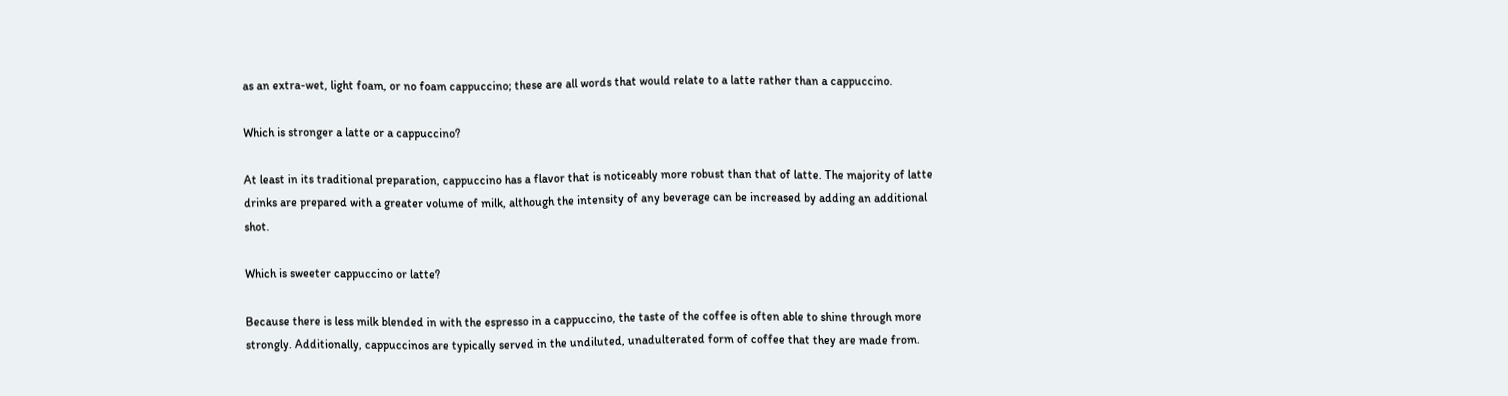as an extra-wet, light foam, or no foam cappuccino; these are all words that would relate to a latte rather than a cappuccino.

Which is stronger a latte or a cappuccino?

At least in its traditional preparation, cappuccino has a flavor that is noticeably more robust than that of latte. The majority of latte drinks are prepared with a greater volume of milk, although the intensity of any beverage can be increased by adding an additional shot.

Which is sweeter cappuccino or latte?

Because there is less milk blended in with the espresso in a cappuccino, the taste of the coffee is often able to shine through more strongly. Additionally, cappuccinos are typically served in the undiluted, unadulterated form of coffee that they are made from.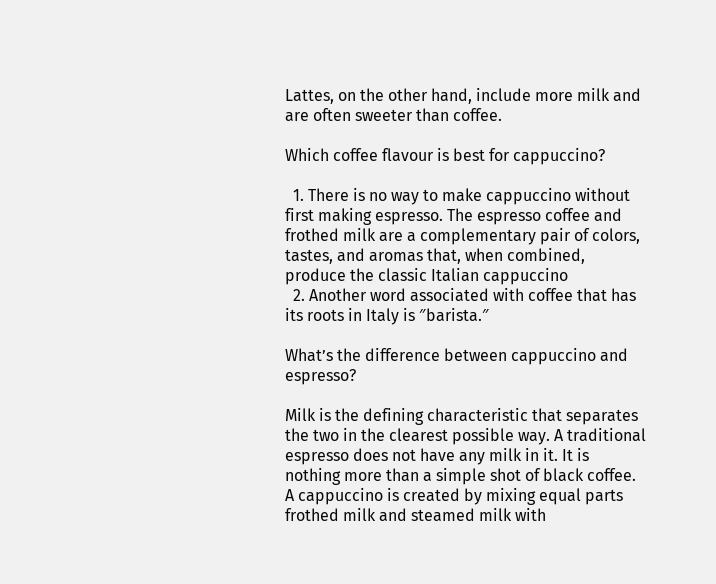Lattes, on the other hand, include more milk and are often sweeter than coffee.

Which coffee flavour is best for cappuccino?

  1. There is no way to make cappuccino without first making espresso. The espresso coffee and frothed milk are a complementary pair of colors, tastes, and aromas that, when combined, produce the classic Italian cappuccino
  2. Another word associated with coffee that has its roots in Italy is ″barista.″

What’s the difference between cappuccino and espresso?

Milk is the defining characteristic that separates the two in the clearest possible way. A traditional espresso does not have any milk in it. It is nothing more than a simple shot of black coffee. A cappuccino is created by mixing equal parts frothed milk and steamed milk with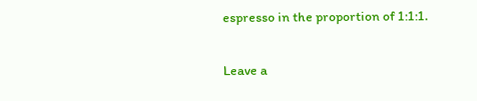espresso in the proportion of 1:1:1.

Leave a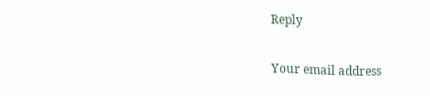Reply

Your email address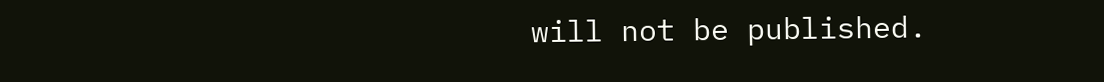will not be published.